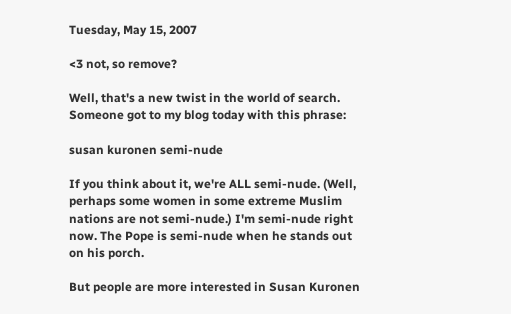Tuesday, May 15, 2007

<3 not, so remove?

Well, that's a new twist in the world of search. Someone got to my blog today with this phrase:

susan kuronen semi-nude

If you think about it, we're ALL semi-nude. (Well, perhaps some women in some extreme Muslim nations are not semi-nude.) I'm semi-nude right now. The Pope is semi-nude when he stands out on his porch.

But people are more interested in Susan Kuronen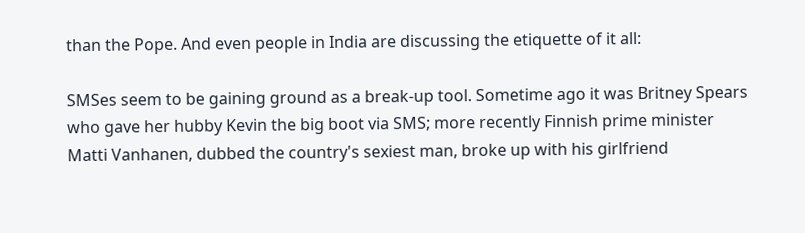than the Pope. And even people in India are discussing the etiquette of it all:

SMSes seem to be gaining ground as a break-up tool. Sometime ago it was Britney Spears who gave her hubby Kevin the big boot via SMS; more recently Finnish prime minister Matti Vanhanen, dubbed the country's sexiest man, broke up with his girlfriend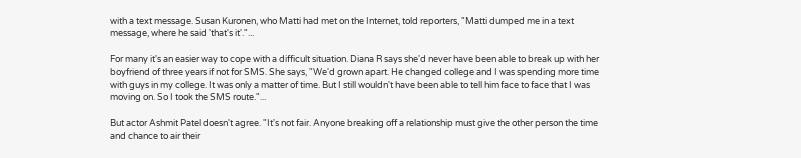with a text message. Susan Kuronen, who Matti had met on the Internet, told reporters, "Matti dumped me in a text message, where he said 'that's it'."...

For many it's an easier way to cope with a difficult situation. Diana R says she'd never have been able to break up with her boyfriend of three years if not for SMS. She says, "We'd grown apart. He changed college and I was spending more time with guys in my college. It was only a matter of time. But I still wouldn't have been able to tell him face to face that I was moving on. So I took the SMS route."...

But actor Ashmit Patel doesn't agree. "It's not fair. Anyone breaking off a relationship must give the other person the time and chance to air their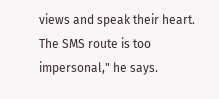views and speak their heart. The SMS route is too impersonal," he says.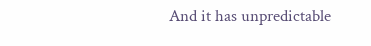And it has unpredictable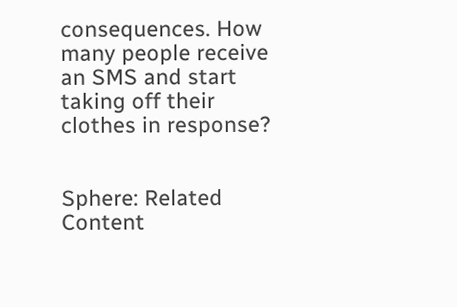consequences. How many people receive an SMS and start taking off their clothes in response?


Sphere: Related Content